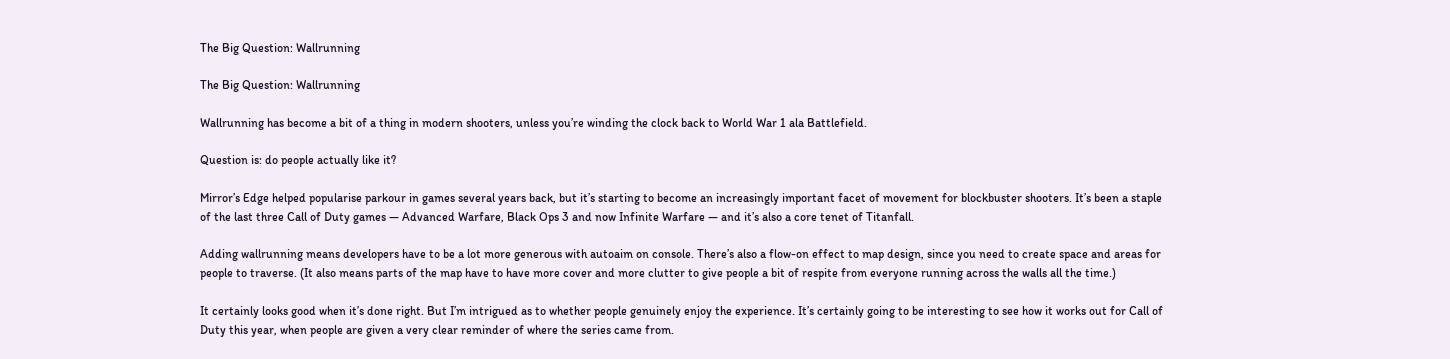The Big Question: Wallrunning

The Big Question: Wallrunning

Wallrunning has become a bit of a thing in modern shooters, unless you’re winding the clock back to World War 1 ala Battlefield.

Question is: do people actually like it?

Mirror’s Edge helped popularise parkour in games several years back, but it’s starting to become an increasingly important facet of movement for blockbuster shooters. It’s been a staple of the last three Call of Duty games — Advanced Warfare, Black Ops 3 and now Infinite Warfare — and it’s also a core tenet of Titanfall.

Adding wallrunning means developers have to be a lot more generous with autoaim on console. There’s also a flow-on effect to map design, since you need to create space and areas for people to traverse. (It also means parts of the map have to have more cover and more clutter to give people a bit of respite from everyone running across the walls all the time.)

It certainly looks good when it’s done right. But I’m intrigued as to whether people genuinely enjoy the experience. It’s certainly going to be interesting to see how it works out for Call of Duty this year, when people are given a very clear reminder of where the series came from.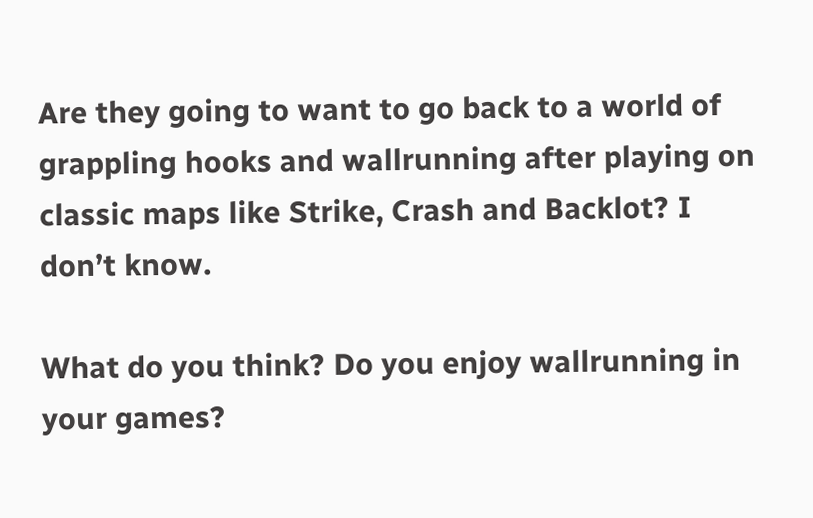Are they going to want to go back to a world of grappling hooks and wallrunning after playing on classic maps like Strike, Crash and Backlot? I don’t know.

What do you think? Do you enjoy wallrunning in your games?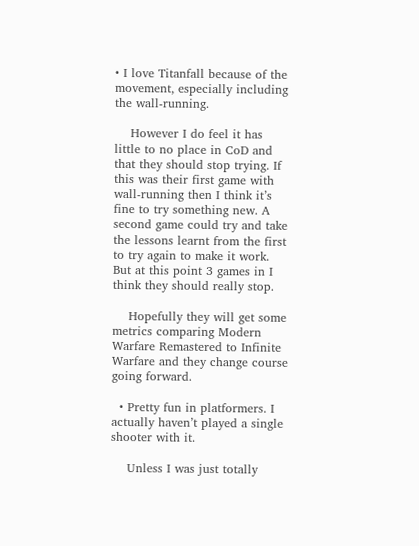• I love Titanfall because of the movement, especially including the wall-running.

    However I do feel it has little to no place in CoD and that they should stop trying. If this was their first game with wall-running then I think it’s fine to try something new. A second game could try and take the lessons learnt from the first to try again to make it work. But at this point 3 games in I think they should really stop.

    Hopefully they will get some metrics comparing Modern Warfare Remastered to Infinite Warfare and they change course going forward.

  • Pretty fun in platformers. I actually haven’t played a single shooter with it.

    Unless I was just totally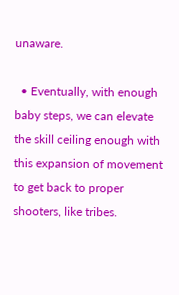unaware.

  • Eventually, with enough baby steps, we can elevate the skill ceiling enough with this expansion of movement to get back to proper shooters, like tribes.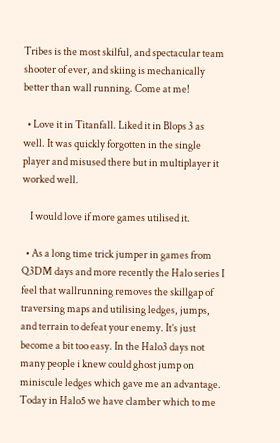Tribes is the most skilful, and spectacular team shooter of ever, and skiing is mechanically better than wall running. Come at me!

  • Love it in Titanfall. Liked it in Blops 3 as well. It was quickly forgotten in the single player and misused there but in multiplayer it worked well.

    I would love if more games utilised it.

  • As a long time trick jumper in games from Q3DM days and more recently the Halo series I feel that wallrunning removes the skillgap of traversing maps and utilising ledges, jumps, and terrain to defeat your enemy. It’s just become a bit too easy. In the Halo3 days not many people i knew could ghost jump on miniscule ledges which gave me an advantage. Today in Halo5 we have clamber which to me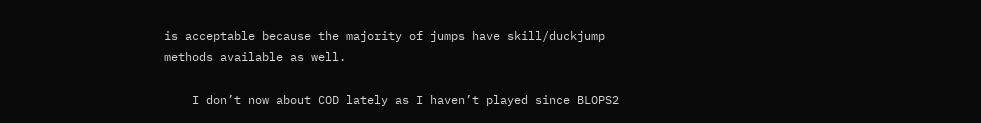is acceptable because the majority of jumps have skill/duckjump methods available as well.

    I don’t now about COD lately as I haven’t played since BLOPS2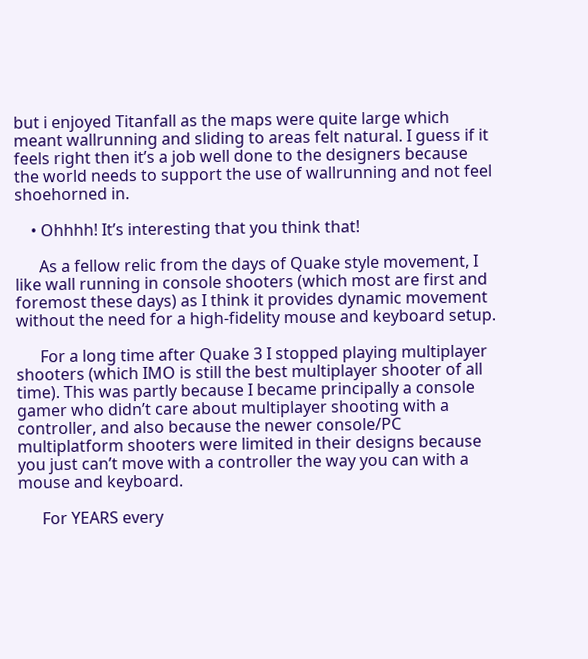but i enjoyed Titanfall as the maps were quite large which meant wallrunning and sliding to areas felt natural. I guess if it feels right then it’s a job well done to the designers because the world needs to support the use of wallrunning and not feel shoehorned in.

    • Ohhhh! It’s interesting that you think that!

      As a fellow relic from the days of Quake style movement, I like wall running in console shooters (which most are first and foremost these days) as I think it provides dynamic movement without the need for a high-fidelity mouse and keyboard setup.

      For a long time after Quake 3 I stopped playing multiplayer shooters (which IMO is still the best multiplayer shooter of all time). This was partly because I became principally a console gamer who didn’t care about multiplayer shooting with a controller, and also because the newer console/PC multiplatform shooters were limited in their designs because you just can’t move with a controller the way you can with a mouse and keyboard.

      For YEARS every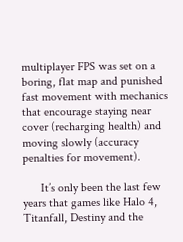multiplayer FPS was set on a boring, flat map and punished fast movement with mechanics that encourage staying near cover (recharging health) and moving slowly (accuracy penalties for movement).

      It’s only been the last few years that games like Halo 4, Titanfall, Destiny and the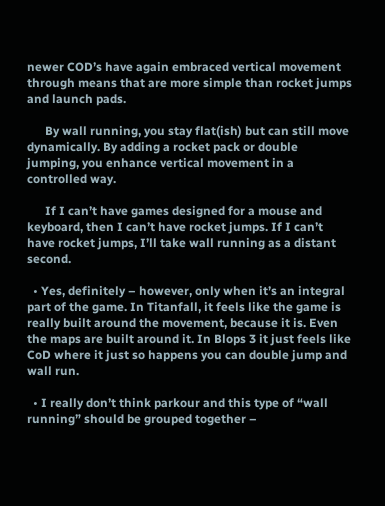newer COD’s have again embraced vertical movement through means that are more simple than rocket jumps and launch pads.

      By wall running, you stay flat(ish) but can still move dynamically. By adding a rocket pack or double jumping, you enhance vertical movement in a controlled way.

      If I can’t have games designed for a mouse and keyboard, then I can’t have rocket jumps. If I can’t have rocket jumps, I’ll take wall running as a distant second.

  • Yes, definitely – however, only when it’s an integral part of the game. In Titanfall, it feels like the game is really built around the movement, because it is. Even the maps are built around it. In Blops 3 it just feels like CoD where it just so happens you can double jump and wall run.

  • I really don’t think parkour and this type of “wall running” should be grouped together –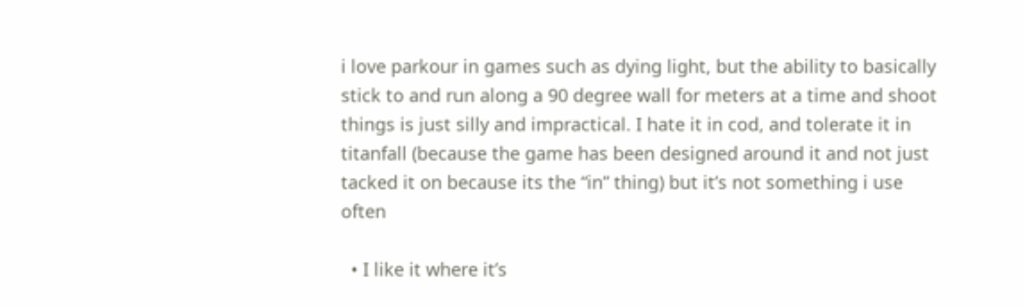i love parkour in games such as dying light, but the ability to basically stick to and run along a 90 degree wall for meters at a time and shoot things is just silly and impractical. I hate it in cod, and tolerate it in titanfall (because the game has been designed around it and not just tacked it on because its the “in” thing) but it’s not something i use often

  • I like it where it’s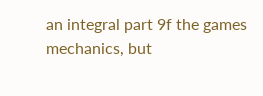an integral part 9f the games mechanics, but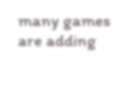many games are adding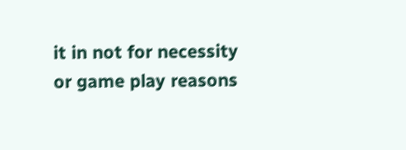it in not for necessity or game play reasons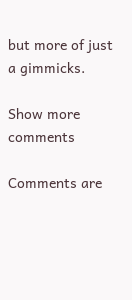but more of just a gimmicks.

Show more comments

Comments are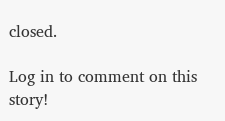closed.

Log in to comment on this story!